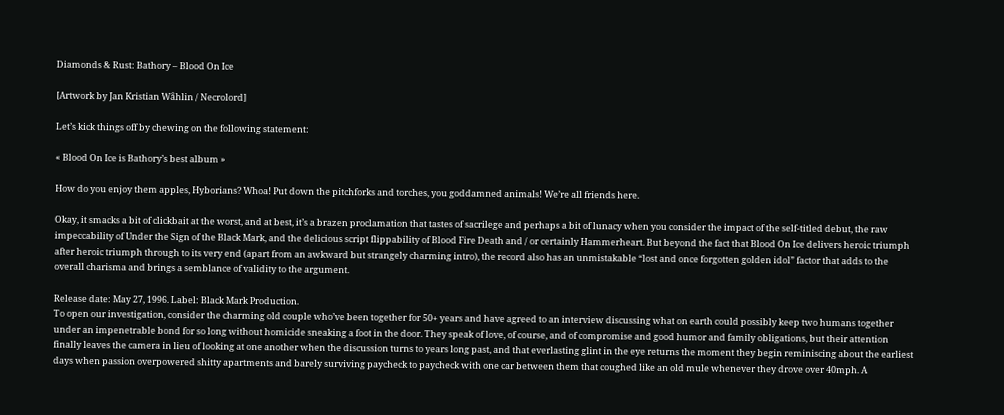Diamonds & Rust: Bathory – Blood On Ice

[Artwork by Jan Kristian Wåhlin / Necrolord]

Let’s kick things off by chewing on the following statement:

« Blood On Ice is Bathory’s best album »

How do you enjoy them apples, Hyborians? Whoa! Put down the pitchforks and torches, you goddamned animals! We’re all friends here.

Okay, it smacks a bit of clickbait at the worst, and at best, it’s a brazen proclamation that tastes of sacrilege and perhaps a bit of lunacy when you consider the impact of the self-titled debut, the raw impeccability of Under the Sign of the Black Mark, and the delicious script flippability of Blood Fire Death and / or certainly Hammerheart. But beyond the fact that Blood On Ice delivers heroic triumph after heroic triumph through to its very end (apart from an awkward but strangely charming intro), the record also has an unmistakable “lost and once forgotten golden idol” factor that adds to the overall charisma and brings a semblance of validity to the argument.

Release date: May 27, 1996. Label: Black Mark Production.
To open our investigation, consider the charming old couple who’ve been together for 50+ years and have agreed to an interview discussing what on earth could possibly keep two humans together under an impenetrable bond for so long without homicide sneaking a foot in the door. They speak of love, of course, and of compromise and good humor and family obligations, but their attention finally leaves the camera in lieu of looking at one another when the discussion turns to years long past, and that everlasting glint in the eye returns the moment they begin reminiscing about the earliest days when passion overpowered shitty apartments and barely surviving paycheck to paycheck with one car between them that coughed like an old mule whenever they drove over 40mph. A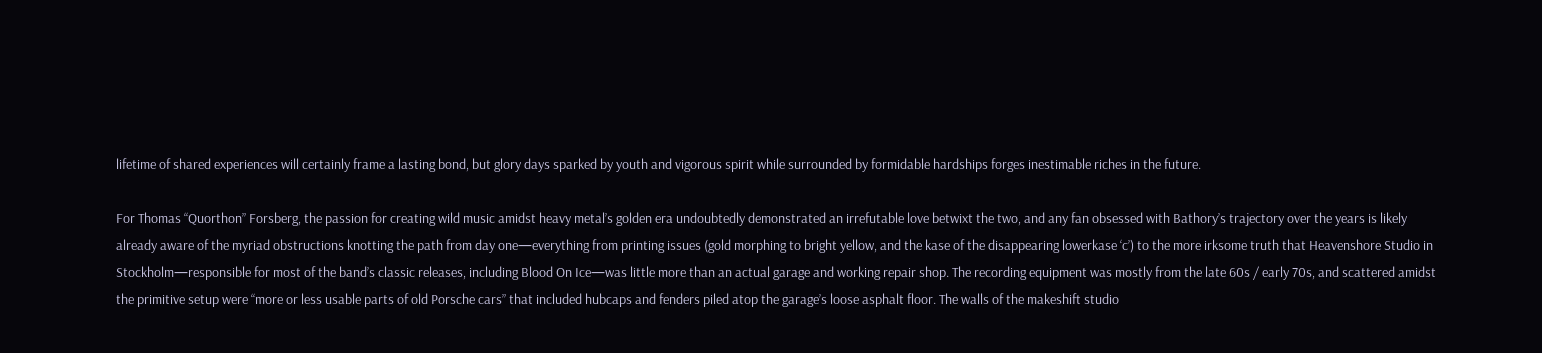lifetime of shared experiences will certainly frame a lasting bond, but glory days sparked by youth and vigorous spirit while surrounded by formidable hardships forges inestimable riches in the future.

For Thomas “Quorthon” Forsberg, the passion for creating wild music amidst heavy metal’s golden era undoubtedly demonstrated an irrefutable love betwixt the two, and any fan obsessed with Bathory’s trajectory over the years is likely already aware of the myriad obstructions knotting the path from day one—everything from printing issues (gold morphing to bright yellow, and the kase of the disappearing lowerkase ‘c’) to the more irksome truth that Heavenshore Studio in Stockholm—responsible for most of the band’s classic releases, including Blood On Ice—was little more than an actual garage and working repair shop. The recording equipment was mostly from the late 60s / early 70s, and scattered amidst the primitive setup were “more or less usable parts of old Porsche cars” that included hubcaps and fenders piled atop the garage’s loose asphalt floor. The walls of the makeshift studio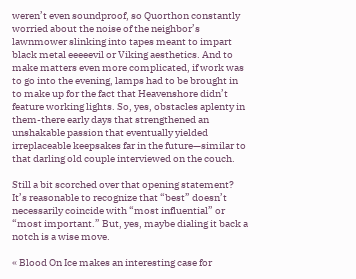weren’t even soundproof, so Quorthon constantly worried about the noise of the neighbor’s lawnmower slinking into tapes meant to impart black metal eeeeevil or Viking aesthetics. And to make matters even more complicated, if work was to go into the evening, lamps had to be brought in to make up for the fact that Heavenshore didn’t feature working lights. So, yes, obstacles aplenty in them-there early days that strengthened an unshakable passion that eventually yielded irreplaceable keepsakes far in the future—similar to that darling old couple interviewed on the couch.

Still a bit scorched over that opening statement? It’s reasonable to recognize that “best” doesn’t necessarily coincide with “most influential” or “most important.” But, yes, maybe dialing it back a notch is a wise move.

« Blood On Ice makes an interesting case for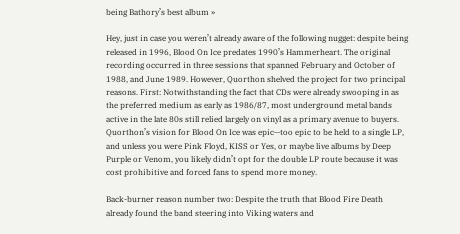being Bathory’s best album »

Hey, just in case you weren’t already aware of the following nugget: despite being released in 1996, Blood On Ice predates 1990’s Hammerheart. The original recording occurred in three sessions that spanned February and October of 1988, and June 1989. However, Quorthon shelved the project for two principal reasons. First: Notwithstanding the fact that CDs were already swooping in as the preferred medium as early as 1986/87, most underground metal bands active in the late 80s still relied largely on vinyl as a primary avenue to buyers. Quorthon’s vision for Blood On Ice was epic—too epic to be held to a single LP, and unless you were Pink Floyd, KISS or Yes, or maybe live albums by Deep Purple or Venom, you likely didn’t opt for the double LP route because it was cost prohibitive and forced fans to spend more money.

Back-burner reason number two: Despite the truth that Blood Fire Death already found the band steering into Viking waters and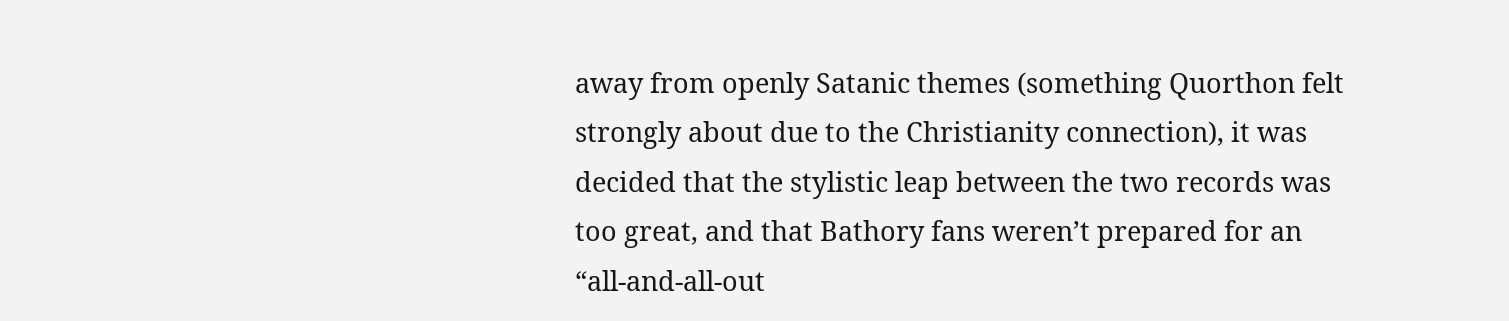away from openly Satanic themes (something Quorthon felt strongly about due to the Christianity connection), it was decided that the stylistic leap between the two records was too great, and that Bathory fans weren’t prepared for an “all-and-all-out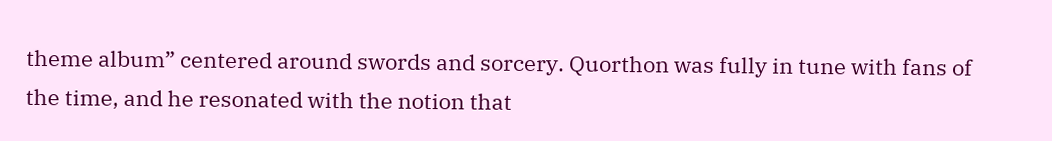theme album” centered around swords and sorcery. Quorthon was fully in tune with fans of the time, and he resonated with the notion that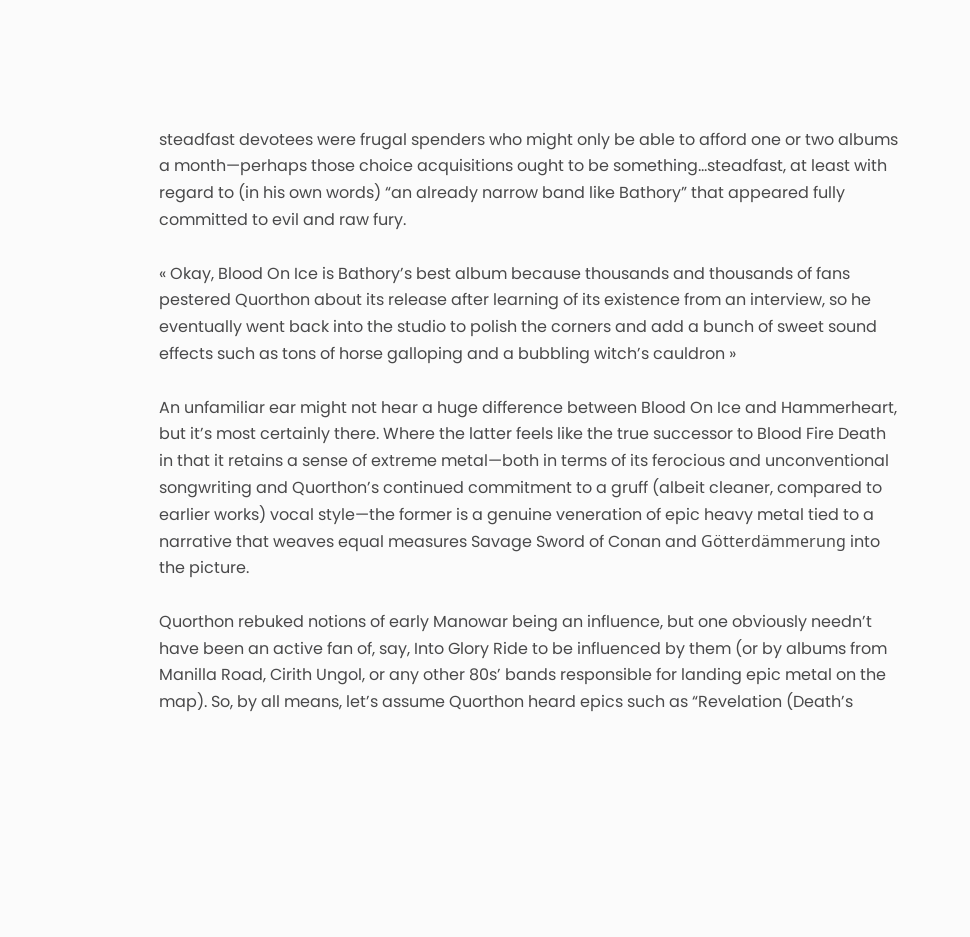steadfast devotees were frugal spenders who might only be able to afford one or two albums a month—perhaps those choice acquisitions ought to be something…steadfast, at least with regard to (in his own words) “an already narrow band like Bathory” that appeared fully committed to evil and raw fury.

« Okay, Blood On Ice is Bathory’s best album because thousands and thousands of fans pestered Quorthon about its release after learning of its existence from an interview, so he eventually went back into the studio to polish the corners and add a bunch of sweet sound effects such as tons of horse galloping and a bubbling witch’s cauldron »

An unfamiliar ear might not hear a huge difference between Blood On Ice and Hammerheart, but it’s most certainly there. Where the latter feels like the true successor to Blood Fire Death in that it retains a sense of extreme metal—both in terms of its ferocious and unconventional songwriting and Quorthon’s continued commitment to a gruff (albeit cleaner, compared to earlier works) vocal style—the former is a genuine veneration of epic heavy metal tied to a narrative that weaves equal measures Savage Sword of Conan and Götterdämmerung into the picture.

Quorthon rebuked notions of early Manowar being an influence, but one obviously needn’t have been an active fan of, say, Into Glory Ride to be influenced by them (or by albums from Manilla Road, Cirith Ungol, or any other 80s’ bands responsible for landing epic metal on the map). So, by all means, let’s assume Quorthon heard epics such as “Revelation (Death’s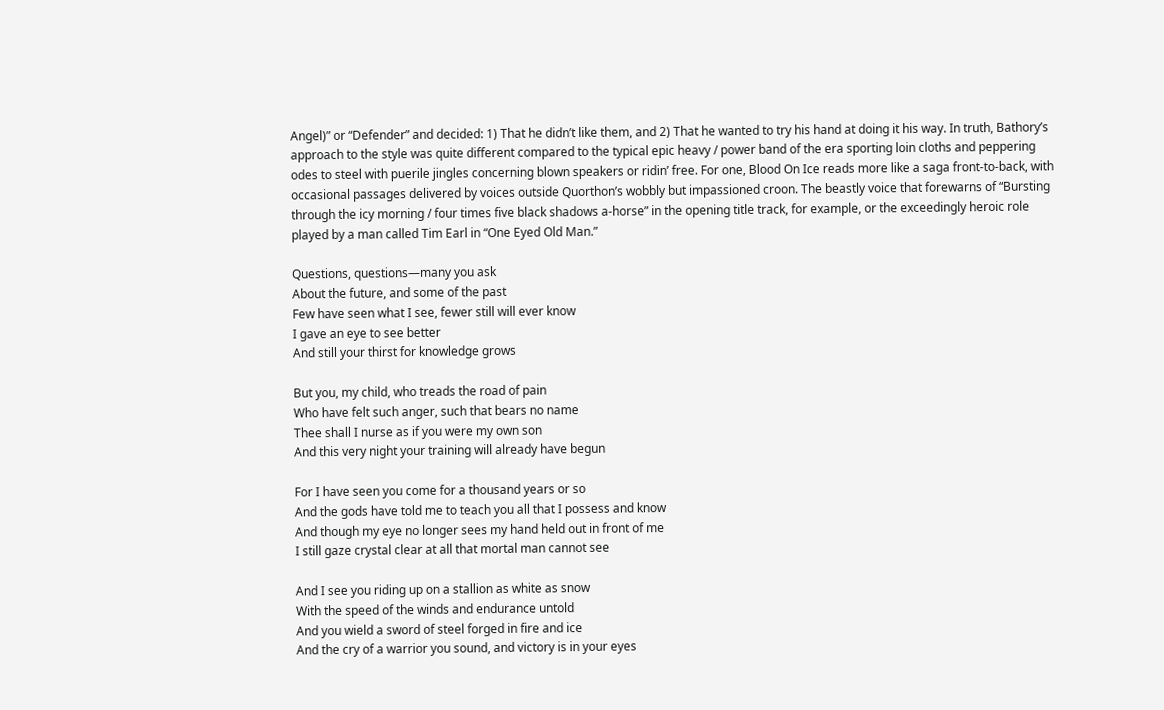Angel)” or “Defender” and decided: 1) That he didn’t like them, and 2) That he wanted to try his hand at doing it his way. In truth, Bathory’s approach to the style was quite different compared to the typical epic heavy / power band of the era sporting loin cloths and peppering odes to steel with puerile jingles concerning blown speakers or ridin’ free. For one, Blood On Ice reads more like a saga front-to-back, with occasional passages delivered by voices outside Quorthon’s wobbly but impassioned croon. The beastly voice that forewarns of “Bursting through the icy morning / four times five black shadows a-horse” in the opening title track, for example, or the exceedingly heroic role played by a man called Tim Earl in “One Eyed Old Man.”

Questions, questions—many you ask
About the future, and some of the past
Few have seen what I see, fewer still will ever know
I gave an eye to see better
And still your thirst for knowledge grows

But you, my child, who treads the road of pain
Who have felt such anger, such that bears no name
Thee shall I nurse as if you were my own son
And this very night your training will already have begun

For I have seen you come for a thousand years or so
And the gods have told me to teach you all that I possess and know
And though my eye no longer sees my hand held out in front of me
I still gaze crystal clear at all that mortal man cannot see

And I see you riding up on a stallion as white as snow
With the speed of the winds and endurance untold
And you wield a sword of steel forged in fire and ice
And the cry of a warrior you sound, and victory is in your eyes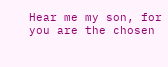Hear me my son, for you are the chosen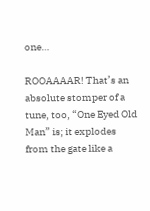one…

ROOAAAAR! That’s an absolute stomper of a tune, too, “One Eyed Old Man” is; it explodes from the gate like a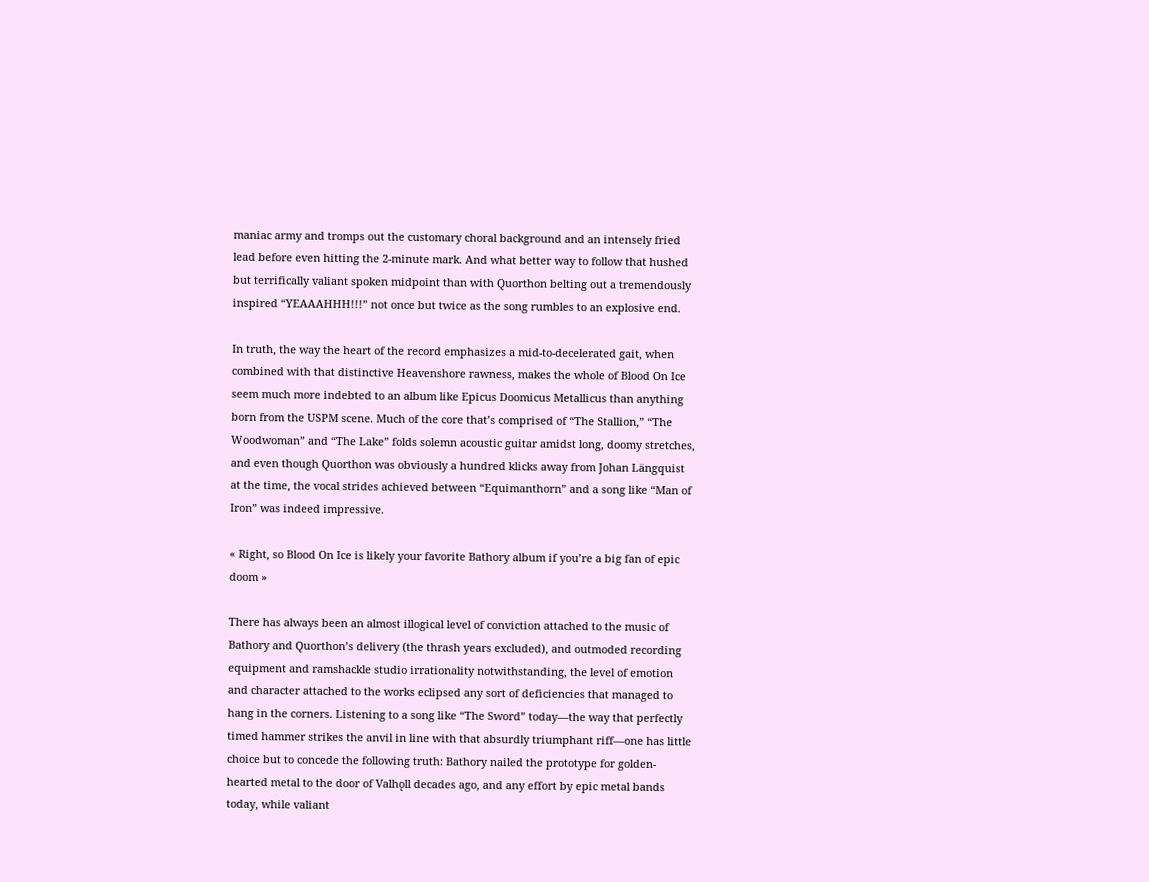maniac army and tromps out the customary choral background and an intensely fried lead before even hitting the 2-minute mark. And what better way to follow that hushed but terrifically valiant spoken midpoint than with Quorthon belting out a tremendously inspired “YEAAAHHH!!!” not once but twice as the song rumbles to an explosive end.

In truth, the way the heart of the record emphasizes a mid-to-decelerated gait, when combined with that distinctive Heavenshore rawness, makes the whole of Blood On Ice seem much more indebted to an album like Epicus Doomicus Metallicus than anything born from the USPM scene. Much of the core that’s comprised of “The Stallion,” “The Woodwoman” and “The Lake” folds solemn acoustic guitar amidst long, doomy stretches, and even though Quorthon was obviously a hundred klicks away from Johan Längquist at the time, the vocal strides achieved between “Equimanthorn” and a song like “Man of Iron” was indeed impressive.

« Right, so Blood On Ice is likely your favorite Bathory album if you’re a big fan of epic doom »

There has always been an almost illogical level of conviction attached to the music of Bathory and Quorthon’s delivery (the thrash years excluded), and outmoded recording equipment and ramshackle studio irrationality notwithstanding, the level of emotion and character attached to the works eclipsed any sort of deficiencies that managed to hang in the corners. Listening to a song like “The Sword” today—the way that perfectly timed hammer strikes the anvil in line with that absurdly triumphant riff—one has little choice but to concede the following truth: Bathory nailed the prototype for golden-hearted metal to the door of Valhǫll decades ago, and any effort by epic metal bands today, while valiant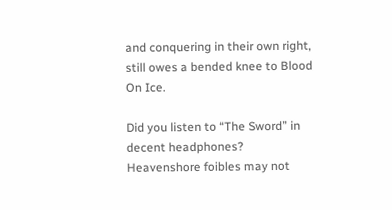and conquering in their own right, still owes a bended knee to Blood On Ice.

Did you listen to “The Sword” in decent headphones? Heavenshore foibles may not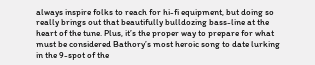always inspire folks to reach for hi-fi equipment, but doing so really brings out that beautifully bulldozing bass-line at the heart of the tune. Plus, it’s the proper way to prepare for what must be considered Bathory’s most heroic song to date lurking in the 9-spot of the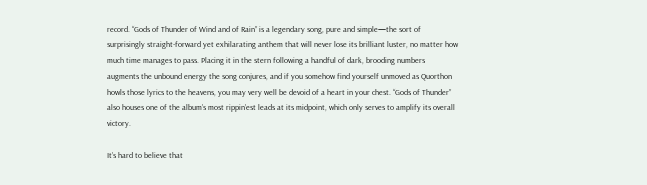record. “Gods of Thunder of Wind and of Rain” is a legendary song, pure and simple—the sort of surprisingly straight-forward yet exhilarating anthem that will never lose its brilliant luster, no matter how much time manages to pass. Placing it in the stern following a handful of dark, brooding numbers augments the unbound energy the song conjures, and if you somehow find yourself unmoved as Quorthon howls those lyrics to the heavens, you may very well be devoid of a heart in your chest. “Gods of Thunder” also houses one of the album’s most rippin’est leads at its midpoint, which only serves to amplify its overall victory.

It’s hard to believe that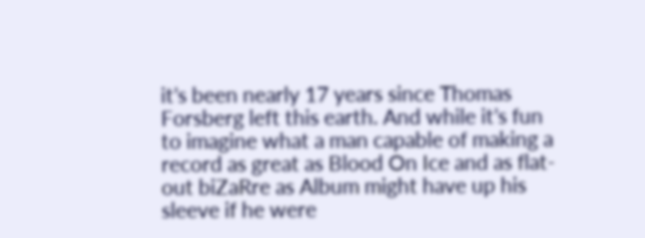it’s been nearly 17 years since Thomas Forsberg left this earth. And while it’s fun to imagine what a man capable of making a record as great as Blood On Ice and as flat-out biZaRre as Album might have up his sleeve if he were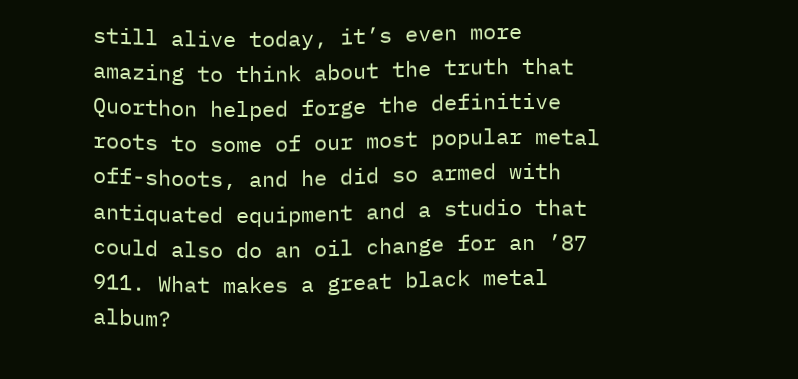still alive today, it’s even more amazing to think about the truth that Quorthon helped forge the definitive roots to some of our most popular metal off-shoots, and he did so armed with antiquated equipment and a studio that could also do an oil change for an ’87 911. What makes a great black metal album?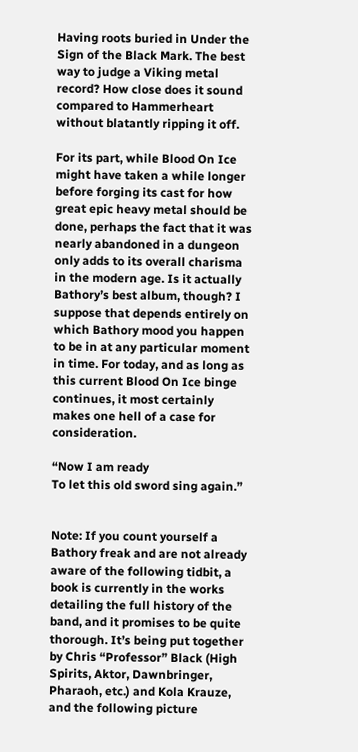Having roots buried in Under the Sign of the Black Mark. The best way to judge a Viking metal record? How close does it sound compared to Hammerheart without blatantly ripping it off.

For its part, while Blood On Ice might have taken a while longer before forging its cast for how great epic heavy metal should be done, perhaps the fact that it was nearly abandoned in a dungeon only adds to its overall charisma in the modern age. Is it actually Bathory’s best album, though? I suppose that depends entirely on which Bathory mood you happen to be in at any particular moment in time. For today, and as long as this current Blood On Ice binge continues, it most certainly makes one hell of a case for consideration.

“Now I am ready
To let this old sword sing again.”


Note: If you count yourself a Bathory freak and are not already aware of the following tidbit, a book is currently in the works detailing the full history of the band, and it promises to be quite thorough. It’s being put together by Chris “Professor” Black (High Spirits, Aktor, Dawnbringer, Pharaoh, etc.) and Kola Krauze, and the following picture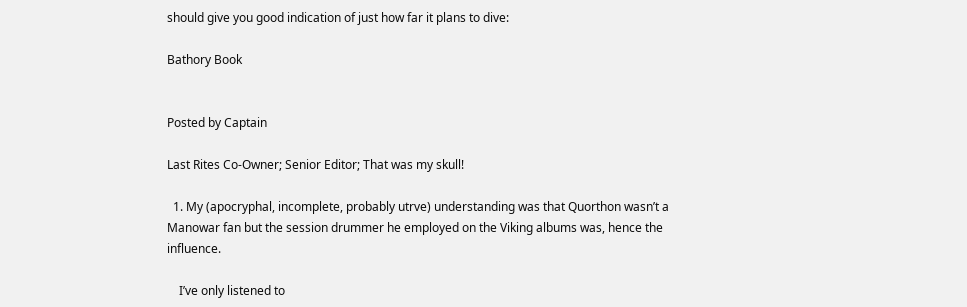should give you good indication of just how far it plans to dive:

Bathory Book


Posted by Captain

Last Rites Co-Owner; Senior Editor; That was my skull!

  1. My (apocryphal, incomplete, probably utrve) understanding was that Quorthon wasn’t a Manowar fan but the session drummer he employed on the Viking albums was, hence the influence.

    I’ve only listened to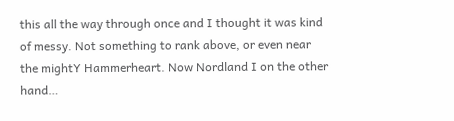this all the way through once and I thought it was kind of messy. Not something to rank above, or even near the mightY Hammerheart. Now Nordland I on the other hand…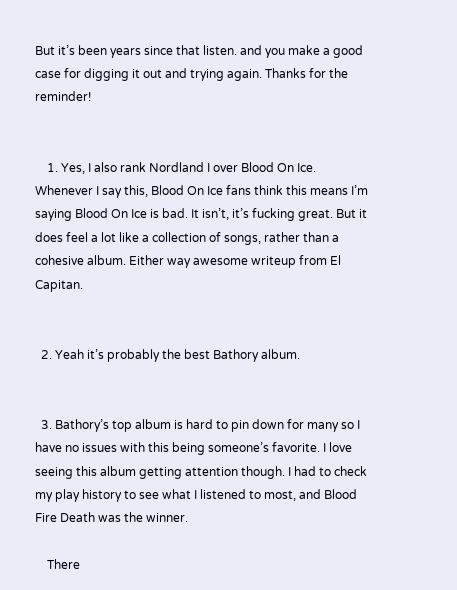But it’s been years since that listen. and you make a good case for digging it out and trying again. Thanks for the reminder!


    1. Yes, I also rank Nordland I over Blood On Ice. Whenever I say this, Blood On Ice fans think this means I’m saying Blood On Ice is bad. It isn’t, it’s fucking great. But it does feel a lot like a collection of songs, rather than a cohesive album. Either way awesome writeup from El Capitan.


  2. Yeah it’s probably the best Bathory album.


  3. Bathory’s top album is hard to pin down for many so I have no issues with this being someone’s favorite. I love seeing this album getting attention though. I had to check my play history to see what I listened to most, and Blood Fire Death was the winner.

    There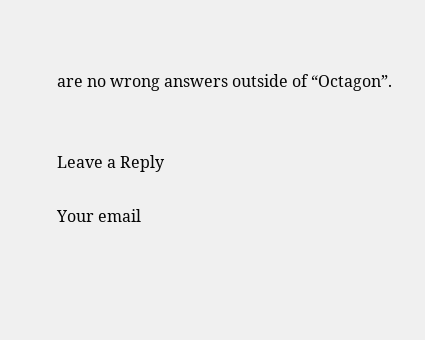are no wrong answers outside of “Octagon”.


Leave a Reply

Your email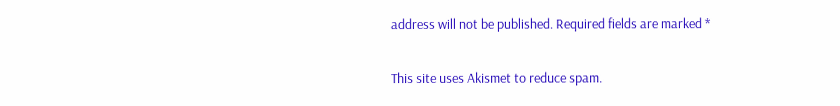address will not be published. Required fields are marked *

This site uses Akismet to reduce spam.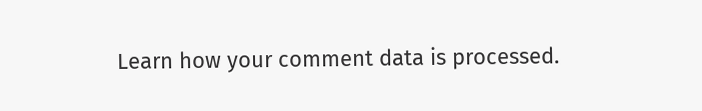Learn how your comment data is processed.